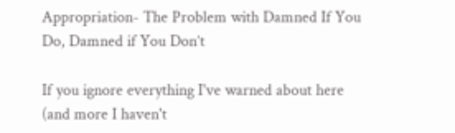Appropriation- The Problem with Damned If You Do, Damned if You Don’t

If you ignore everything I've warned about here (and more I haven't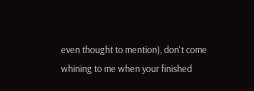even thought to mention), don't come whining to me when your finished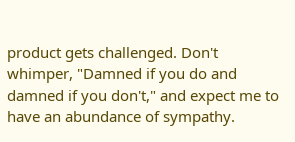product gets challenged. Don't whimper, "Damned if you do and damned if you don't," and expect me to have an abundance of sympathy.